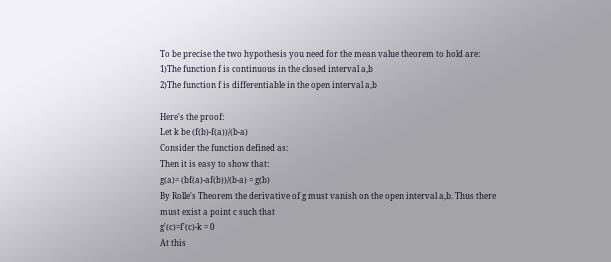To be precise the two hypothesis you need for the mean value theorem to hold are:
1)The function f is continuous in the closed interval a,b
2)The function f is differentiable in the open interval a,b

Here's the proof:
Let k be (f(b)-f(a))/(b-a)
Consider the function defined as:
Then it is easy to show that:
g(a)= (bf(a)-af(b))/(b-a) = g(b)
By Rolle's Theorem the derivative of g must vanish on the open interval a,b. Thus there must exist a point c such that
g'(c)=f'(c)-k = 0
At this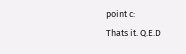point c:
Thats it. Q.E.D